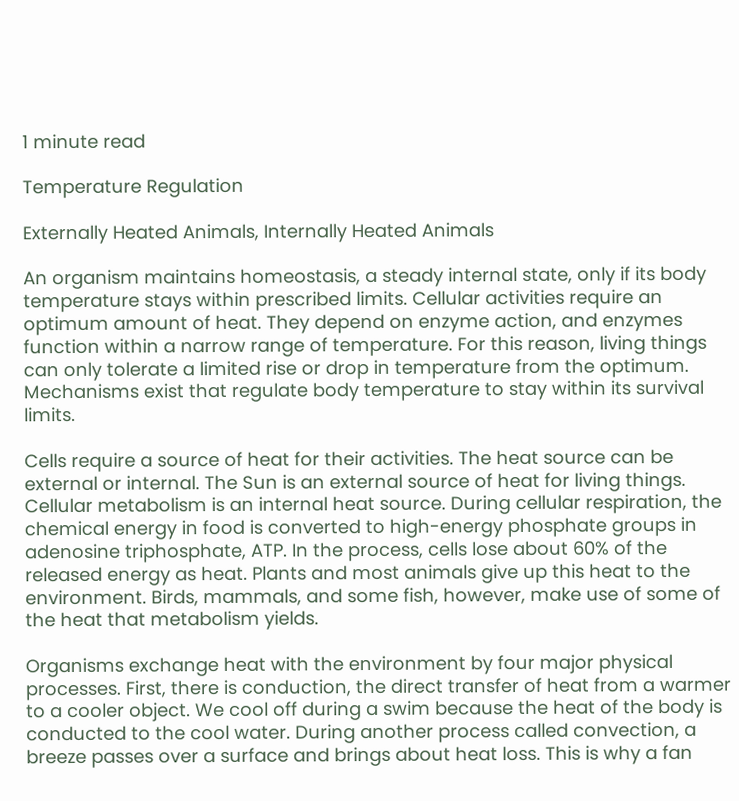1 minute read

Temperature Regulation

Externally Heated Animals, Internally Heated Animals

An organism maintains homeostasis, a steady internal state, only if its body temperature stays within prescribed limits. Cellular activities require an optimum amount of heat. They depend on enzyme action, and enzymes function within a narrow range of temperature. For this reason, living things can only tolerate a limited rise or drop in temperature from the optimum. Mechanisms exist that regulate body temperature to stay within its survival limits.

Cells require a source of heat for their activities. The heat source can be external or internal. The Sun is an external source of heat for living things. Cellular metabolism is an internal heat source. During cellular respiration, the chemical energy in food is converted to high-energy phosphate groups in adenosine triphosphate, ATP. In the process, cells lose about 60% of the released energy as heat. Plants and most animals give up this heat to the environment. Birds, mammals, and some fish, however, make use of some of the heat that metabolism yields.

Organisms exchange heat with the environment by four major physical processes. First, there is conduction, the direct transfer of heat from a warmer to a cooler object. We cool off during a swim because the heat of the body is conducted to the cool water. During another process called convection, a breeze passes over a surface and brings about heat loss. This is why a fan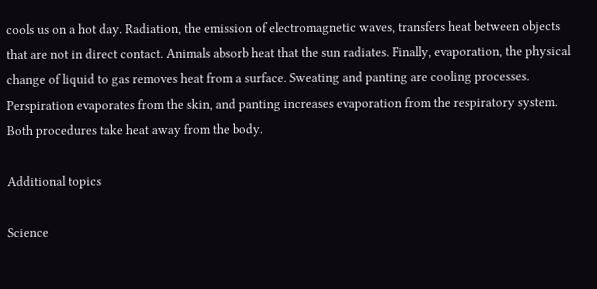cools us on a hot day. Radiation, the emission of electromagnetic waves, transfers heat between objects that are not in direct contact. Animals absorb heat that the sun radiates. Finally, evaporation, the physical change of liquid to gas removes heat from a surface. Sweating and panting are cooling processes. Perspiration evaporates from the skin, and panting increases evaporation from the respiratory system. Both procedures take heat away from the body.

Additional topics

Science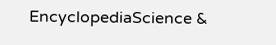EncyclopediaScience &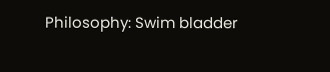Philosophy: Swim bladder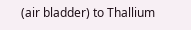(air bladder) to Thallium